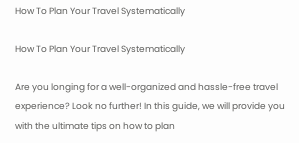How To Plan Your Travel Systematically

How To Plan Your Travel Systematically

Are you longing for a well-organized and hassle-free travel experience? Look no further! In this guide, we will provide you with the ultimate tips on how to plan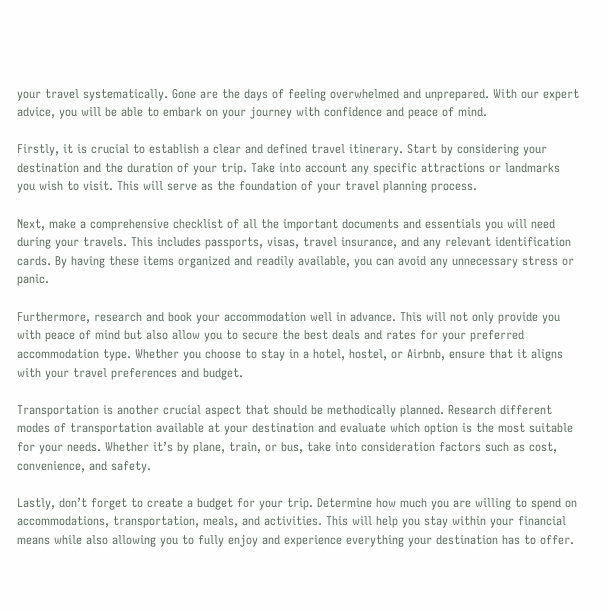your travel systematically. Gone are the days of feeling overwhelmed and unprepared. With our expert advice, you will be able to embark on your journey with confidence and peace of mind.

Firstly, it is crucial to establish a clear and defined travel itinerary. Start by considering your destination and the duration of your trip. Take into account any specific attractions or landmarks you wish to visit. This will serve as the foundation of your travel planning process.

Next, make a comprehensive checklist of all the important documents and essentials you will need during your travels. This includes passports, visas, travel insurance, and any relevant identification cards. By having these items organized and readily available, you can avoid any unnecessary stress or panic.

Furthermore, research and book your accommodation well in advance. This will not only provide you with peace of mind but also allow you to secure the best deals and rates for your preferred accommodation type. Whether you choose to stay in a hotel, hostel, or Airbnb, ensure that it aligns with your travel preferences and budget.

Transportation is another crucial aspect that should be methodically planned. Research different modes of transportation available at your destination and evaluate which option is the most suitable for your needs. Whether it’s by plane, train, or bus, take into consideration factors such as cost, convenience, and safety.

Lastly, don’t forget to create a budget for your trip. Determine how much you are willing to spend on accommodations, transportation, meals, and activities. This will help you stay within your financial means while also allowing you to fully enjoy and experience everything your destination has to offer.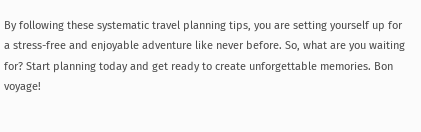By following these systematic travel planning tips, you are setting yourself up for a stress-free and enjoyable adventure like never before. So, what are you waiting for? Start planning today and get ready to create unforgettable memories. Bon voyage!